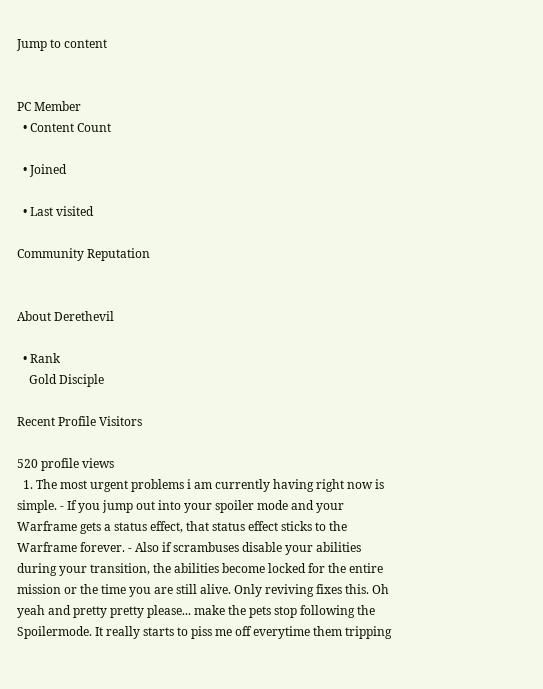Jump to content


PC Member
  • Content Count

  • Joined

  • Last visited

Community Reputation


About Derethevil

  • Rank
    Gold Disciple

Recent Profile Visitors

520 profile views
  1. The most urgent problems i am currently having right now is simple. - If you jump out into your spoiler mode and your Warframe gets a status effect, that status effect sticks to the Warframe forever. - Also if scrambuses disable your abilities during your transition, the abilities become locked for the entire mission or the time you are still alive. Only reviving fixes this. Oh yeah and pretty pretty please... make the pets stop following the Spoilermode. It really starts to piss me off everytime them tripping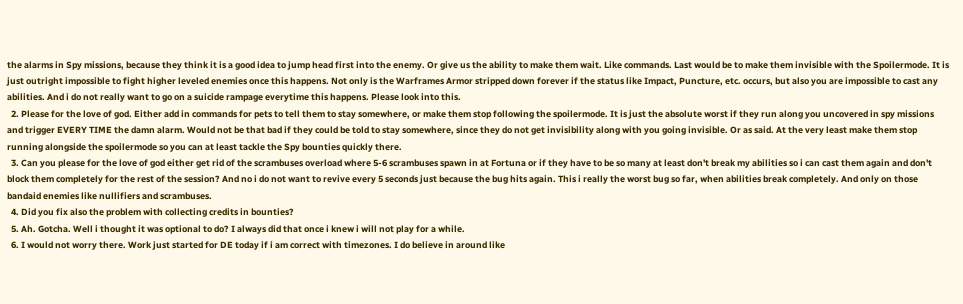the alarms in Spy missions, because they think it is a good idea to jump head first into the enemy. Or give us the ability to make them wait. Like commands. Last would be to make them invisible with the Spoilermode. It is just outright impossible to fight higher leveled enemies once this happens. Not only is the Warframes Armor stripped down forever if the status like Impact, Puncture, etc. occurs, but also you are impossible to cast any abilities. And i do not really want to go on a suicide rampage everytime this happens. Please look into this.
  2. Please for the love of god. Either add in commands for pets to tell them to stay somewhere, or make them stop following the spoilermode. It is just the absolute worst if they run along you uncovered in spy missions and trigger EVERY TIME the damn alarm. Would not be that bad if they could be told to stay somewhere, since they do not get invisibility along with you going invisible. Or as said. At the very least make them stop running alongside the spoilermode so you can at least tackle the Spy bounties quickly there.
  3. Can you please for the love of god either get rid of the scrambuses overload where 5-6 scrambuses spawn in at Fortuna or if they have to be so many at least don't break my abilities so i can cast them again and don't block them completely for the rest of the session? And no i do not want to revive every 5 seconds just because the bug hits again. This i really the worst bug so far, when abilities break completely. And only on those bandaid enemies like nullifiers and scrambuses.
  4. Did you fix also the problem with collecting credits in bounties?
  5. Ah. Gotcha. Well i thought it was optional to do? I always did that once i knew i will not play for a while.
  6. I would not worry there. Work just started for DE today if i am correct with timezones. I do believe in around like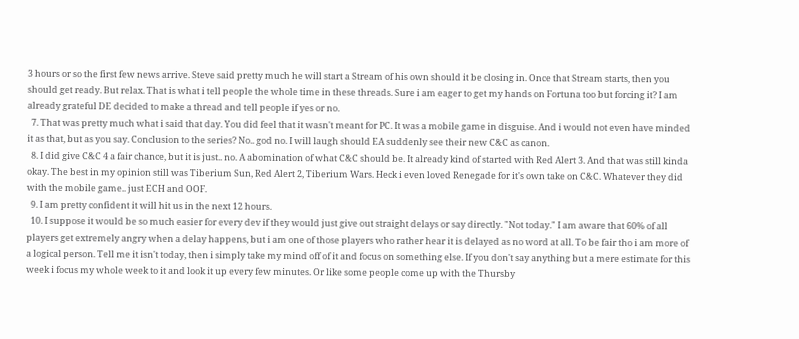3 hours or so the first few news arrive. Steve said pretty much he will start a Stream of his own should it be closing in. Once that Stream starts, then you should get ready. But relax. That is what i tell people the whole time in these threads. Sure i am eager to get my hands on Fortuna too but forcing it? I am already grateful DE decided to make a thread and tell people if yes or no.
  7. That was pretty much what i said that day. You did feel that it wasn't meant for PC. It was a mobile game in disguise. And i would not even have minded it as that, but as you say. Conclusion to the series? No.. god no. I will laugh should EA suddenly see their new C&C as canon.
  8. I did give C&C 4 a fair chance, but it is just.. no. A abomination of what C&C should be. It already kind of started with Red Alert 3. And that was still kinda okay. The best in my opinion still was Tiberium Sun, Red Alert 2, Tiberium Wars. Heck i even loved Renegade for it's own take on C&C. Whatever they did with the mobile game.. just ECH and OOF.
  9. I am pretty confident it will hit us in the next 12 hours.
  10. I suppose it would be so much easier for every dev if they would just give out straight delays or say directly. "Not today." I am aware that 60% of all players get extremely angry when a delay happens, but i am one of those players who rather hear it is delayed as no word at all. To be fair tho i am more of a logical person. Tell me it isn't today, then i simply take my mind off of it and focus on something else. If you don't say anything but a mere estimate for this week i focus my whole week to it and look it up every few minutes. Or like some people come up with the Thursby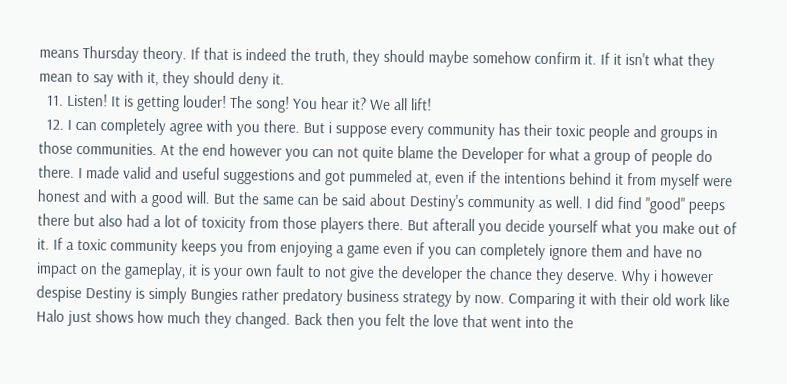means Thursday theory. If that is indeed the truth, they should maybe somehow confirm it. If it isn't what they mean to say with it, they should deny it.
  11. Listen! It is getting louder! The song! You hear it? We all lift!
  12. I can completely agree with you there. But i suppose every community has their toxic people and groups in those communities. At the end however you can not quite blame the Developer for what a group of people do there. I made valid and useful suggestions and got pummeled at, even if the intentions behind it from myself were honest and with a good will. But the same can be said about Destiny's community as well. I did find "good" peeps there but also had a lot of toxicity from those players there. But afterall you decide yourself what you make out of it. If a toxic community keeps you from enjoying a game even if you can completely ignore them and have no impact on the gameplay, it is your own fault to not give the developer the chance they deserve. Why i however despise Destiny is simply Bungies rather predatory business strategy by now. Comparing it with their old work like Halo just shows how much they changed. Back then you felt the love that went into the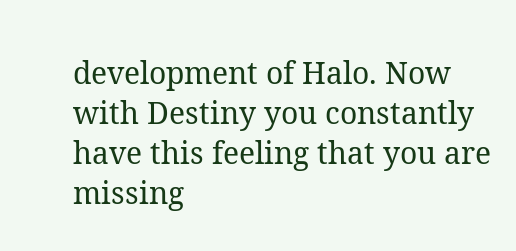development of Halo. Now with Destiny you constantly have this feeling that you are missing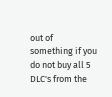out of something if you do not buy all 5 DLC's from the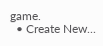game.
  • Create New...